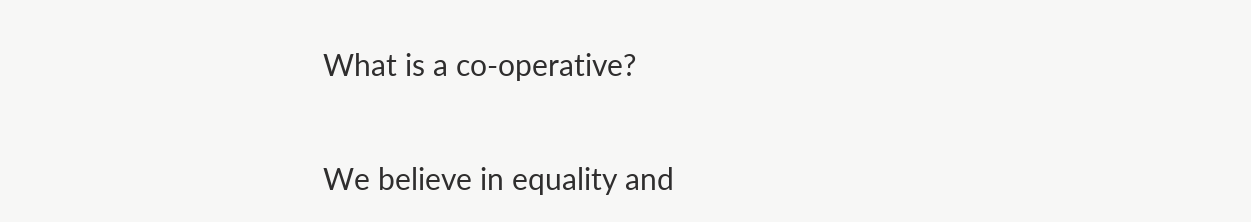What is a co-operative?

We believe in equality and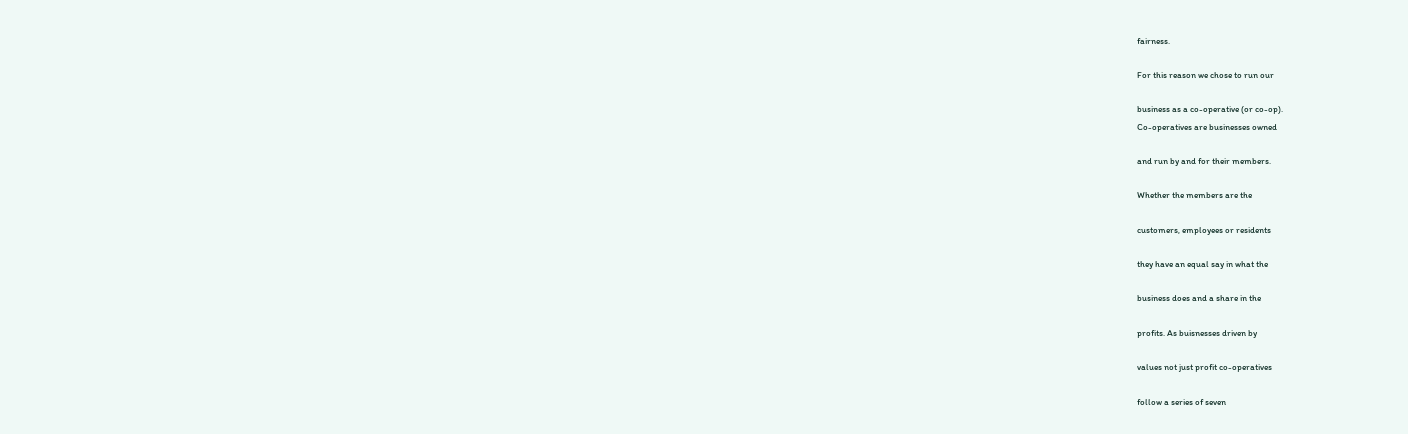fairness.

For this reason we chose to run our

business as a co-operative (or co-op).
Co-operatives are businesses owned

and run by and for their members.

Whether the members are the

customers, employees or residents

they have an equal say in what the

business does and a share in the

profits. As buisnesses driven by

values not just profit co-operatives

follow a series of seven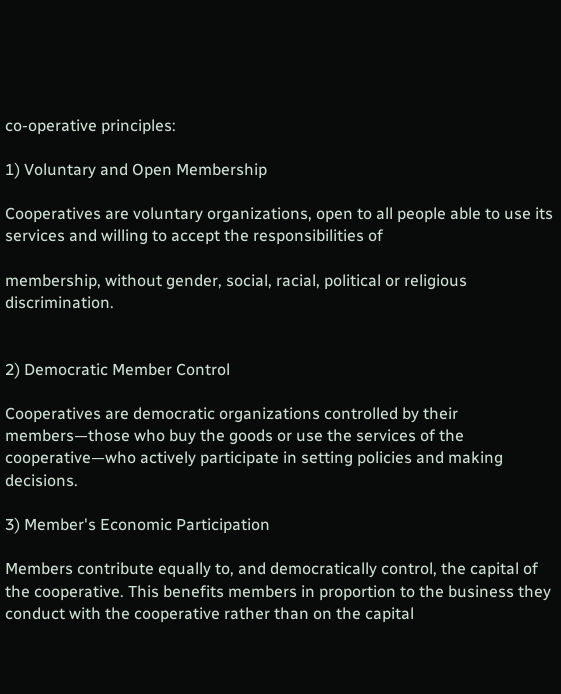co-operative principles:

1) Voluntary and Open Membership

Cooperatives are voluntary organizations, open to all people able to use its services and willing to accept the responsibilities of

membership, without gender, social, racial, political or religious discrimination.


2) Democratic Member Control

Cooperatives are democratic organizations controlled by their members—those who buy the goods or use the services of the cooperative—who actively participate in setting policies and making decisions.

3) Member's Economic Participation

Members contribute equally to, and democratically control, the capital of the cooperative. This benefits members in proportion to the business they conduct with the cooperative rather than on the capital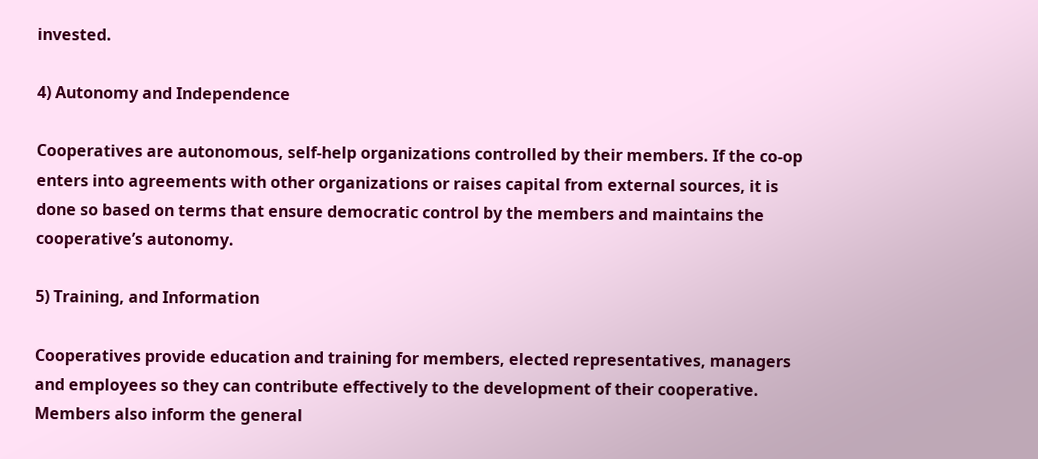invested.

4) Autonomy and Independence

Cooperatives are autonomous, self-help organizations controlled by their members. If the co-op enters into agreements with other organizations or raises capital from external sources, it is done so based on terms that ensure democratic control by the members and maintains the cooperative’s autonomy.

5) Training, and Information

Cooperatives provide education and training for members, elected representatives, managers and employees so they can contribute effectively to the development of their cooperative. Members also inform the general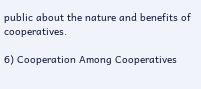public about the nature and benefits of cooperatives.

6) Cooperation Among Cooperatives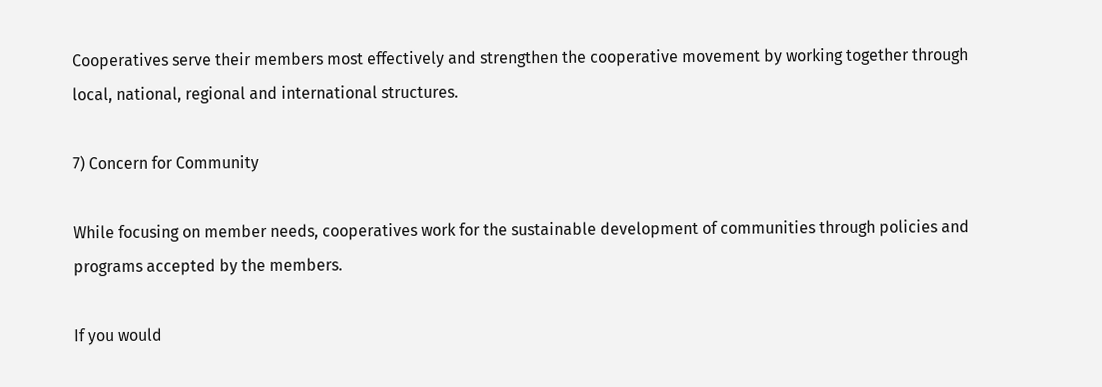Cooperatives serve their members most effectively and strengthen the cooperative movement by working together through local, national, regional and international structures.

7) Concern for Community

While focusing on member needs, cooperatives work for the sustainable development of communities through policies and programs accepted by the members.

If you would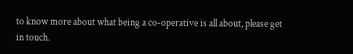to know more about what being a co-operative is all about, please get in touch.